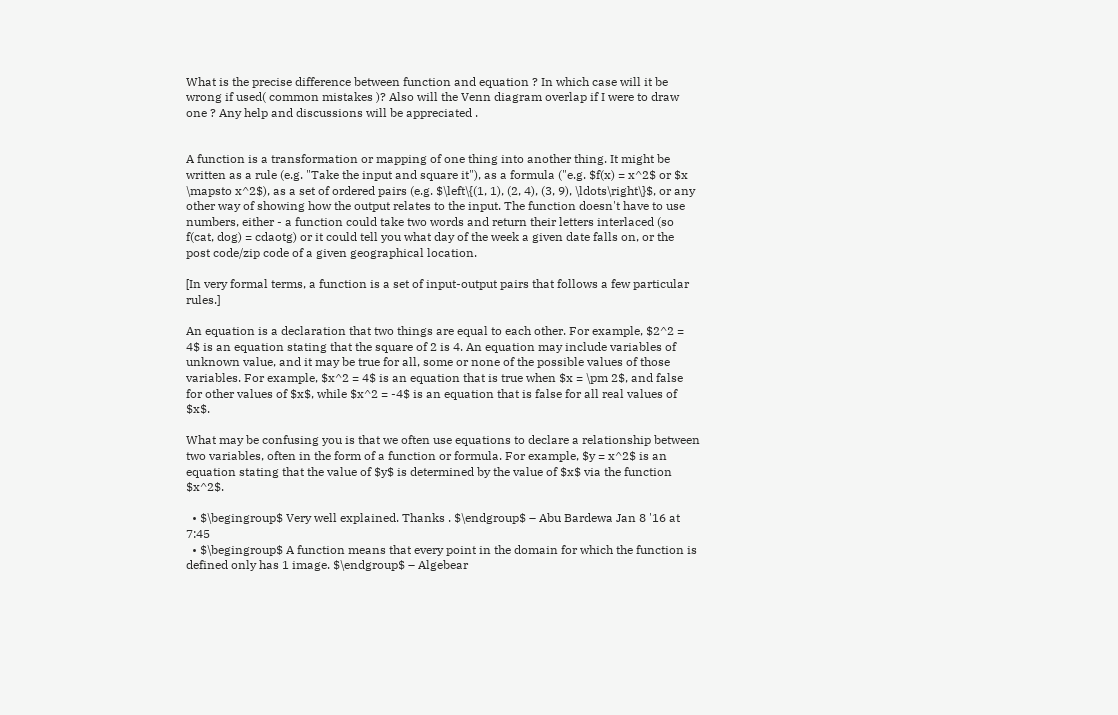What is the precise difference between function and equation ? In which case will it be wrong if used( common mistakes )? Also will the Venn diagram overlap if I were to draw one ? Any help and discussions will be appreciated .


A function is a transformation or mapping of one thing into another thing. It might be written as a rule (e.g. "Take the input and square it"), as a formula ("e.g. $f(x) = x^2$ or $x \mapsto x^2$), as a set of ordered pairs (e.g. $\left\{(1, 1), (2, 4), (3, 9), \ldots\right\}$, or any other way of showing how the output relates to the input. The function doesn't have to use numbers, either - a function could take two words and return their letters interlaced (so f(cat, dog) = cdaotg) or it could tell you what day of the week a given date falls on, or the post code/zip code of a given geographical location.

[In very formal terms, a function is a set of input-output pairs that follows a few particular rules.]

An equation is a declaration that two things are equal to each other. For example, $2^2 = 4$ is an equation stating that the square of 2 is 4. An equation may include variables of unknown value, and it may be true for all, some or none of the possible values of those variables. For example, $x^2 = 4$ is an equation that is true when $x = \pm 2$, and false for other values of $x$, while $x^2 = -4$ is an equation that is false for all real values of $x$.

What may be confusing you is that we often use equations to declare a relationship between two variables, often in the form of a function or formula. For example, $y = x^2$ is an equation stating that the value of $y$ is determined by the value of $x$ via the function $x^2$.

  • $\begingroup$ Very well explained. Thanks . $\endgroup$ – Abu Bardewa Jan 8 '16 at 7:45
  • $\begingroup$ A function means that every point in the domain for which the function is defined only has 1 image. $\endgroup$ – Algebear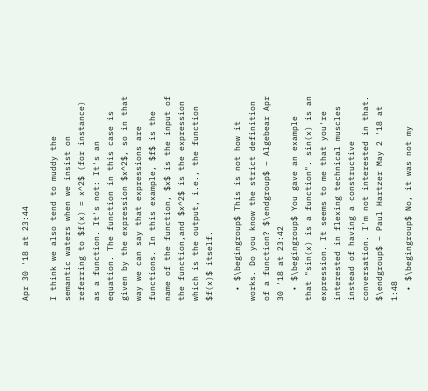Apr 30 '18 at 23:44

I think we also tend to muddy the semantic waters when we insist on referring to $f(x) = x^2$ (for instance) as a function. It's not: It's an equation. The function in this case is given by the expression $x^2$, so in that way we can say that expressions are functions. In this example, $f$ is the name of the function, $x$ is the input of the function,and $x^2$ is the expression which is the output, i.e., the function $f(x)$ itself.

  • $\begingroup$ This is not how it works. Do you know the strict definition of a function? $\endgroup$ – Algebear Apr 30 '18 at 23:42
  • $\begingroup$ You gave an example that "sin(x) is a function". sin(x) is an expression. It seems to me that you're interested in flexing technical muscles instead of having a constructive conversation. I'm not interested in that. $\endgroup$ – Paul Hartzer May 2 '18 at 1:48
  • $\begingroup$ No, it was not my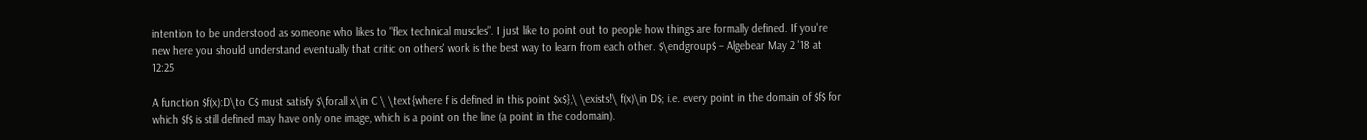intention to be understood as someone who likes to "flex technical muscles". I just like to point out to people how things are formally defined. If you're new here you should understand eventually that critic on others' work is the best way to learn from each other. $\endgroup$ – Algebear May 2 '18 at 12:25

A function $f(x):D\to C$ must satisfy $\forall x\in C \ \text{where f is defined in this point $x$},\ \exists!\ f(x)\in D$; i.e. every point in the domain of $f$ for which $f$ is still defined may have only one image, which is a point on the line (a point in the codomain).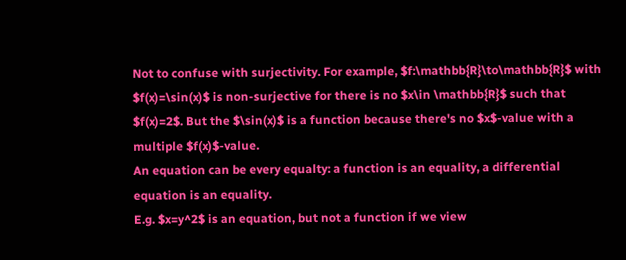Not to confuse with surjectivity. For example, $f:\mathbb{R}\to\mathbb{R}$ with $f(x)=\sin(x)$ is non-surjective for there is no $x\in \mathbb{R}$ such that $f(x)=2$. But the $\sin(x)$ is a function because there's no $x$-value with a multiple $f(x)$-value.
An equation can be every equalty: a function is an equality, a differential equation is an equality.
E.g. $x=y^2$ is an equation, but not a function if we view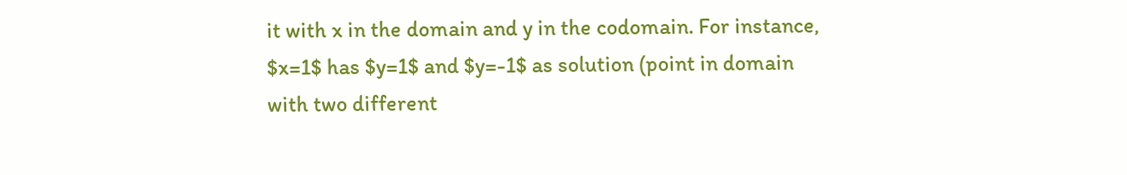it with x in the domain and y in the codomain. For instance, $x=1$ has $y=1$ and $y=-1$ as solution (point in domain with two different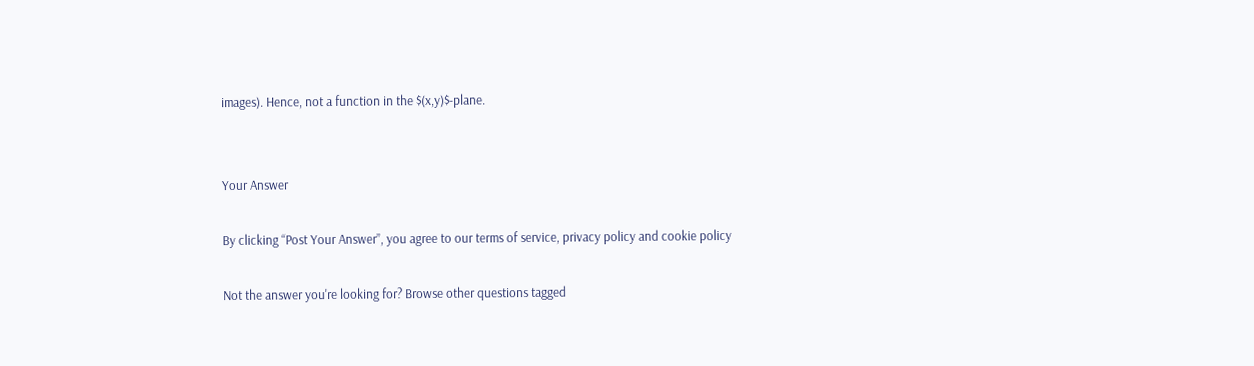images). Hence, not a function in the $(x,y)$-plane.


Your Answer

By clicking “Post Your Answer”, you agree to our terms of service, privacy policy and cookie policy

Not the answer you're looking for? Browse other questions tagged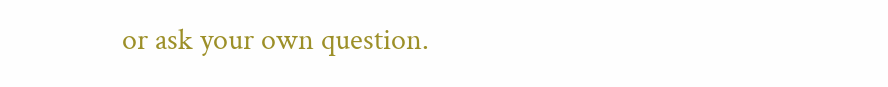or ask your own question.